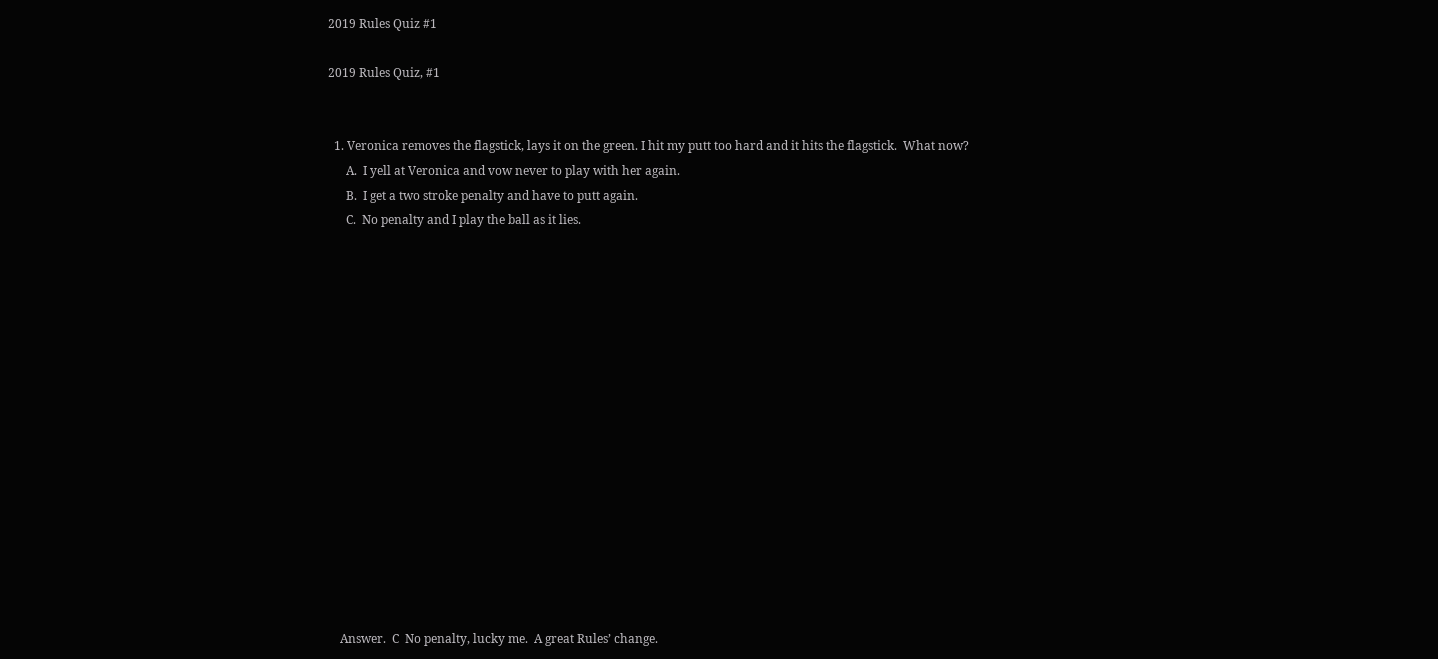2019 Rules Quiz #1

2019 Rules Quiz, #1


  1. Veronica removes the flagstick, lays it on the green. I hit my putt too hard and it hits the flagstick.  What now?
      A.  I yell at Veronica and vow never to play with her again.
      B.  I get a two stroke penalty and have to putt again.
      C.  No penalty and I play the ball as it lies.
















    Answer.  C  No penalty, lucky me.  A great Rules’ change.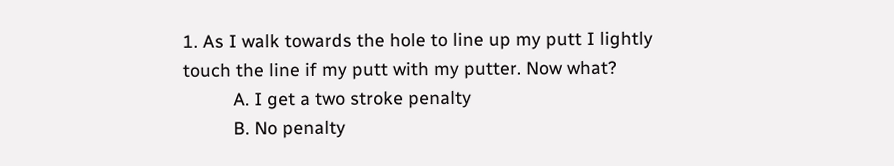1. As I walk towards the hole to line up my putt I lightly touch the line if my putt with my putter. Now what?
          A. I get a two stroke penalty
          B. No penalty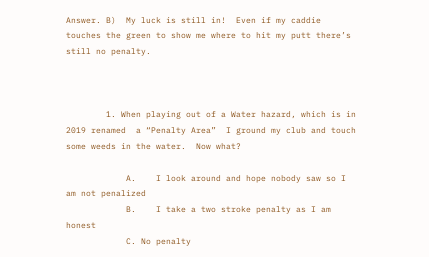Answer. B)  My luck is still in!  Even if my caddie touches the green to show me where to hit my putt there’s still no penalty.



        1. When playing out of a Water hazard, which is in 2019 renamed  a “Penalty Area”  I ground my club and touch some weeds in the water.  Now what?

            A.    I look around and hope nobody saw so I am not penalized
            B.    I take a two stroke penalty as I am honest
            C. No penalty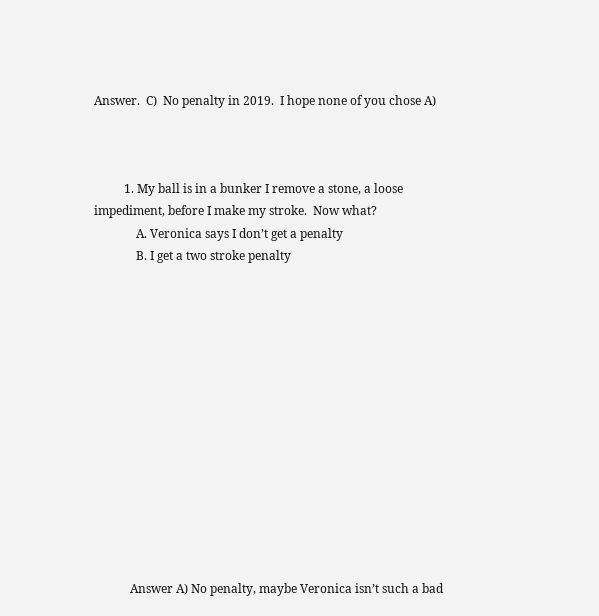Answer.  C)  No penalty in 2019.  I hope none of you chose A)



          1. My ball is in a bunker I remove a stone, a loose impediment, before I make my stroke.  Now what?
              A. Veronica says I don’t get a penalty
              B. I get a two stroke penalty














            Answer A) No penalty, maybe Veronica isn’t such a bad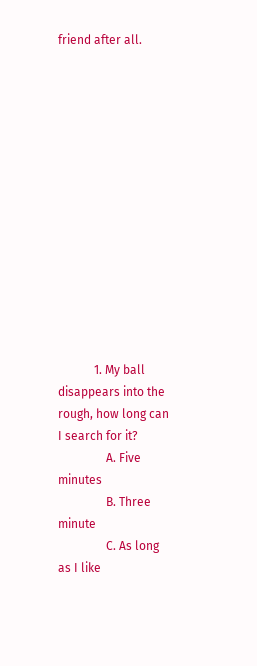friend after all.














            1. My ball disappears into the rough, how long can I search for it?
                A. Five minutes
                B. Three minute
                C. As long as I like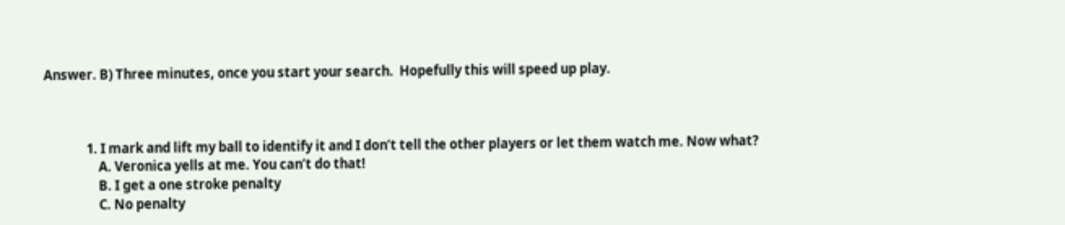Answer. B) Three minutes, once you start your search.  Hopefully this will speed up play.



              1. I mark and lift my ball to identify it and I don’t tell the other players or let them watch me. Now what?
                  A. Veronica yells at me. You can’t do that!
                  B. I get a one stroke penalty
                  C. No penalty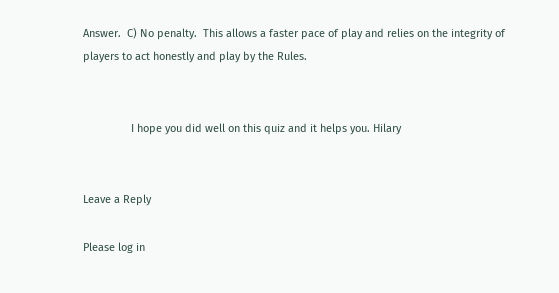Answer.  C) No penalty.  This allows a faster pace of play and relies on the integrity of players to act honestly and play by the Rules.


                I hope you did well on this quiz and it helps you. Hilary


Leave a Reply

Please log in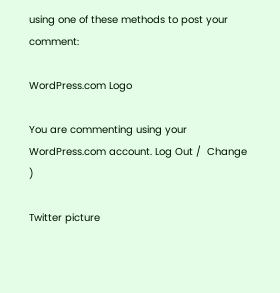using one of these methods to post your comment:

WordPress.com Logo

You are commenting using your WordPress.com account. Log Out /  Change )

Twitter picture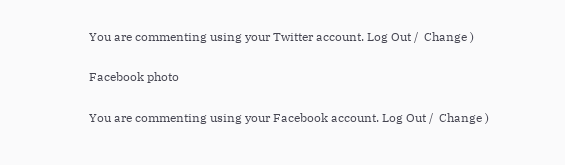You are commenting using your Twitter account. Log Out /  Change )

Facebook photo

You are commenting using your Facebook account. Log Out /  Change )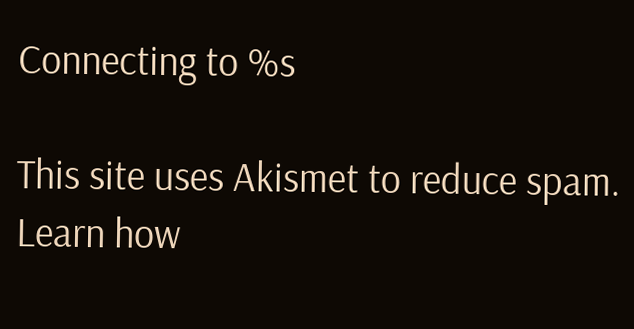Connecting to %s

This site uses Akismet to reduce spam. Learn how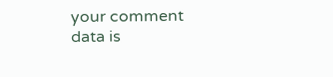your comment data is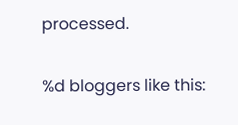processed.

%d bloggers like this: